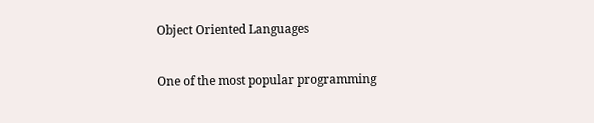Object Oriented Languages

One of the most popular programming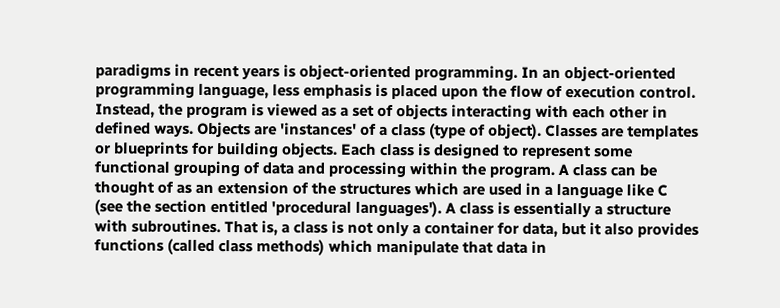paradigms in recent years is object-oriented programming. In an object-oriented programming language, less emphasis is placed upon the flow of execution control. Instead, the program is viewed as a set of objects interacting with each other in defined ways. Objects are 'instances' of a class (type of object). Classes are templates or blueprints for building objects. Each class is designed to represent some functional grouping of data and processing within the program. A class can be thought of as an extension of the structures which are used in a language like C (see the section entitled 'procedural languages'). A class is essentially a structure with subroutines. That is, a class is not only a container for data, but it also provides functions (called class methods) which manipulate that data in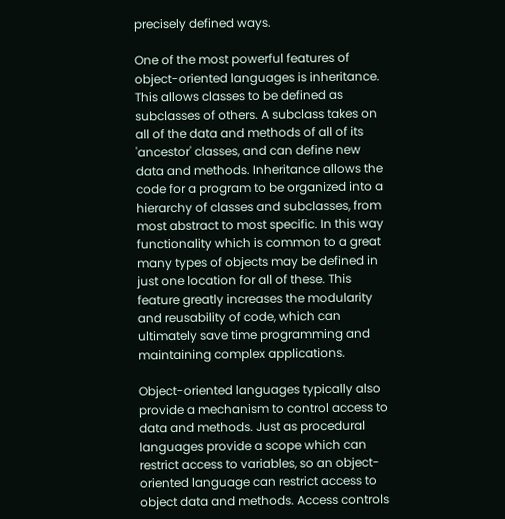precisely defined ways.

One of the most powerful features of object-oriented languages is inheritance. This allows classes to be defined as subclasses of others. A subclass takes on all of the data and methods of all of its 'ancestor' classes, and can define new data and methods. Inheritance allows the code for a program to be organized into a hierarchy of classes and subclasses, from most abstract to most specific. In this way functionality which is common to a great many types of objects may be defined in just one location for all of these. This feature greatly increases the modularity and reusability of code, which can ultimately save time programming and maintaining complex applications.

Object-oriented languages typically also provide a mechanism to control access to data and methods. Just as procedural languages provide a scope which can restrict access to variables, so an object-oriented language can restrict access to object data and methods. Access controls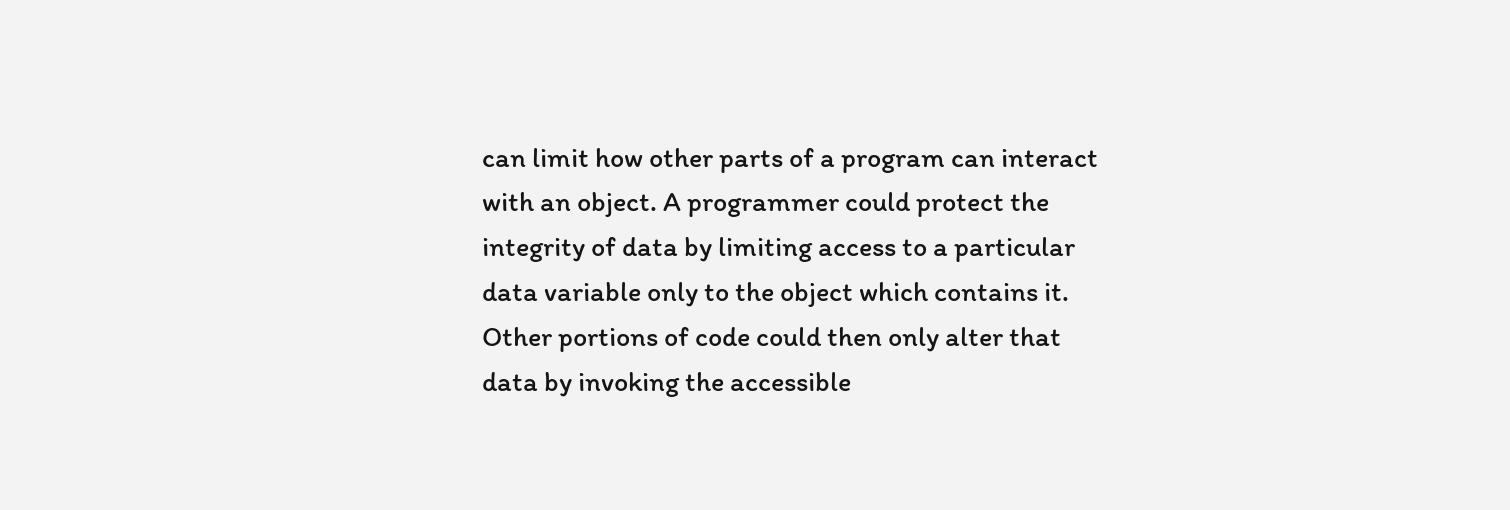can limit how other parts of a program can interact with an object. A programmer could protect the integrity of data by limiting access to a particular data variable only to the object which contains it. Other portions of code could then only alter that data by invoking the accessible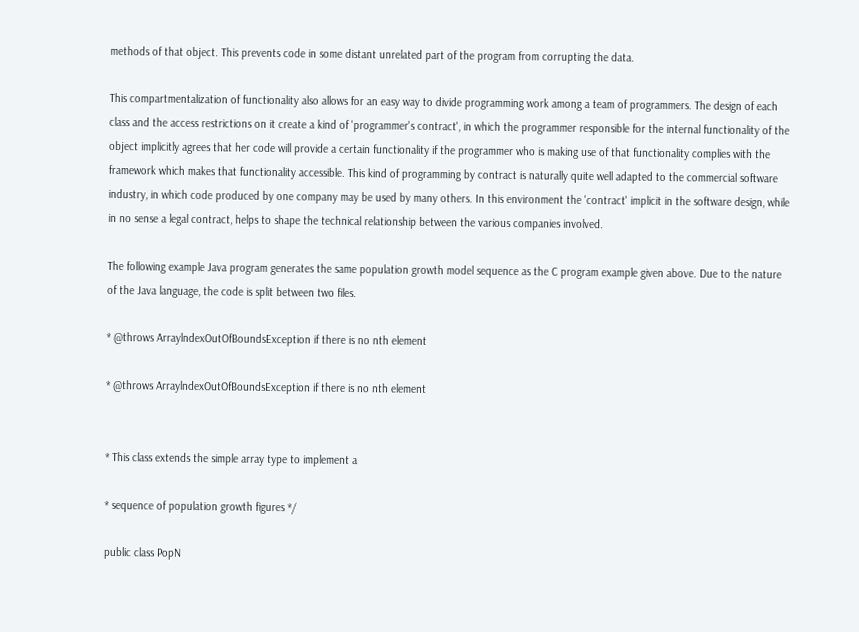methods of that object. This prevents code in some distant unrelated part of the program from corrupting the data.

This compartmentalization of functionality also allows for an easy way to divide programming work among a team of programmers. The design of each class and the access restrictions on it create a kind of 'programmer's contract', in which the programmer responsible for the internal functionality of the object implicitly agrees that her code will provide a certain functionality if the programmer who is making use of that functionality complies with the framework which makes that functionality accessible. This kind of programming by contract is naturally quite well adapted to the commercial software industry, in which code produced by one company may be used by many others. In this environment the 'contract' implicit in the software design, while in no sense a legal contract, helps to shape the technical relationship between the various companies involved.

The following example Java program generates the same population growth model sequence as the C program example given above. Due to the nature of the Java language, the code is split between two files.

* @throws ArraylndexOutOfBoundsException if there is no nth element

* @throws ArraylndexOutOfBoundsException if there is no nth element


* This class extends the simple array type to implement a

* sequence of population growth figures */

public class PopN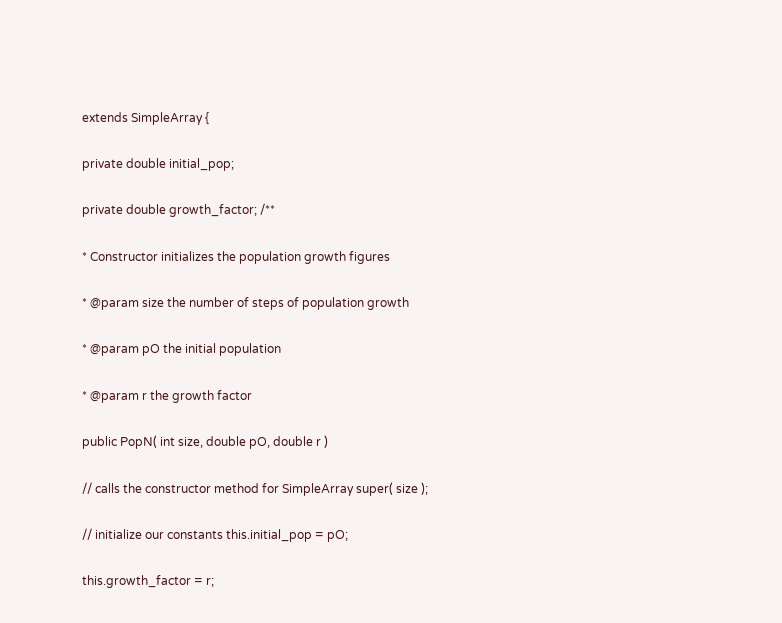extends SimpleArray {

private double initial_pop;

private double growth_factor; /**

* Constructor initializes the population growth figures

* @param size the number of steps of population growth

* @param pO the initial population

* @param r the growth factor

public PopN( int size, double pO, double r )

// calls the constructor method for SimpleArray super( size );

// initialize our constants this.initial_pop = pO;

this.growth_factor = r;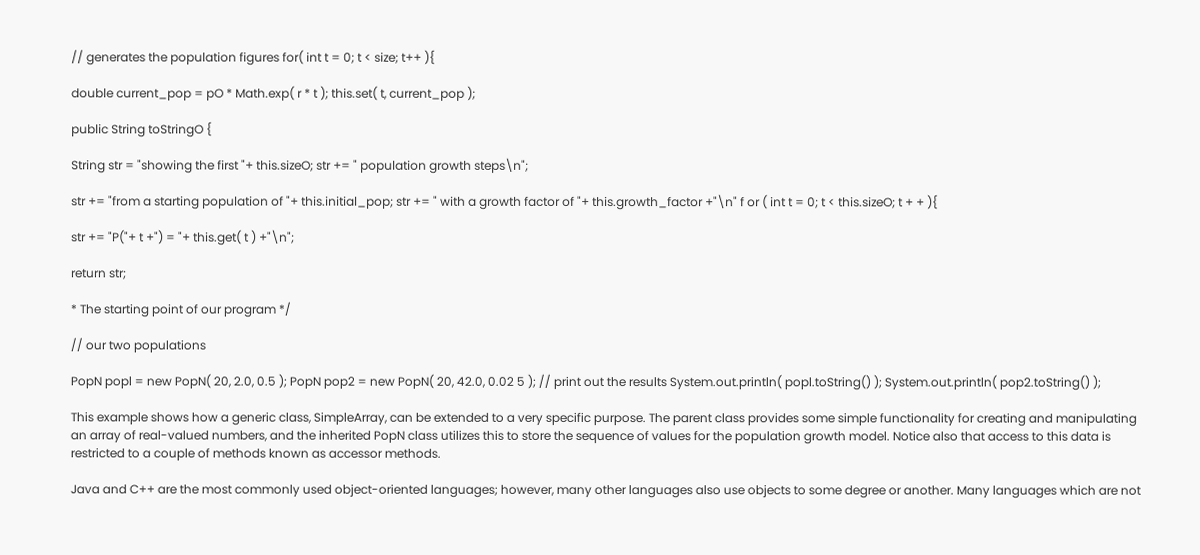// generates the population figures for( int t = 0; t < size; t++ ){

double current_pop = pO * Math.exp( r * t ); this.set( t, current_pop );

public String toStringO {

String str = "showing the first "+ this.sizeO; str += " population growth steps\n";

str += "from a starting population of "+ this.initial_pop; str += " with a growth factor of "+ this.growth_factor +"\n" f or ( int t = 0; t < this.sizeO; t + + ){

str += "P("+ t +") = "+ this.get( t ) +"\n";

return str;

* The starting point of our program */

// our two populations

PopN popl = new PopN( 20, 2.0, 0.5 ); PopN pop2 = new PopN( 20, 42.0, 0.02 5 ); // print out the results System.out.println( popl.toString() ); System.out.println( pop2.toString() );

This example shows how a generic class, SimpleArray, can be extended to a very specific purpose. The parent class provides some simple functionality for creating and manipulating an array of real-valued numbers, and the inherited PopN class utilizes this to store the sequence of values for the population growth model. Notice also that access to this data is restricted to a couple of methods known as accessor methods.

Java and C++ are the most commonly used object-oriented languages; however, many other languages also use objects to some degree or another. Many languages which are not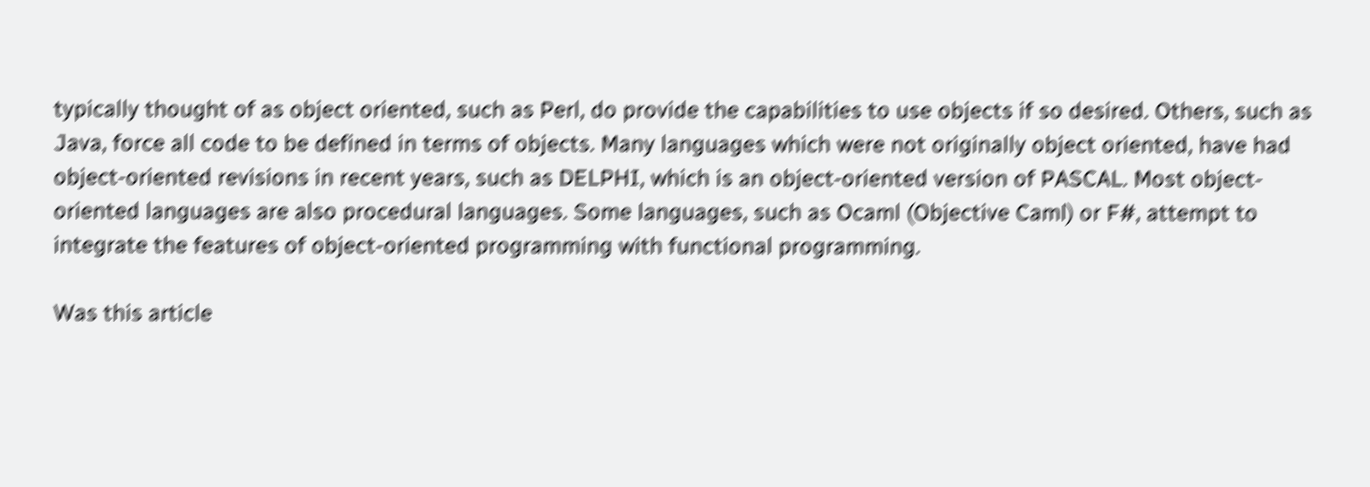typically thought of as object oriented, such as Perl, do provide the capabilities to use objects if so desired. Others, such as Java, force all code to be defined in terms of objects. Many languages which were not originally object oriented, have had object-oriented revisions in recent years, such as DELPHI, which is an object-oriented version of PASCAL. Most object-oriented languages are also procedural languages. Some languages, such as Ocaml (Objective Caml) or F#, attempt to integrate the features of object-oriented programming with functional programming.

Was this article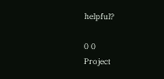helpful?

0 0
Project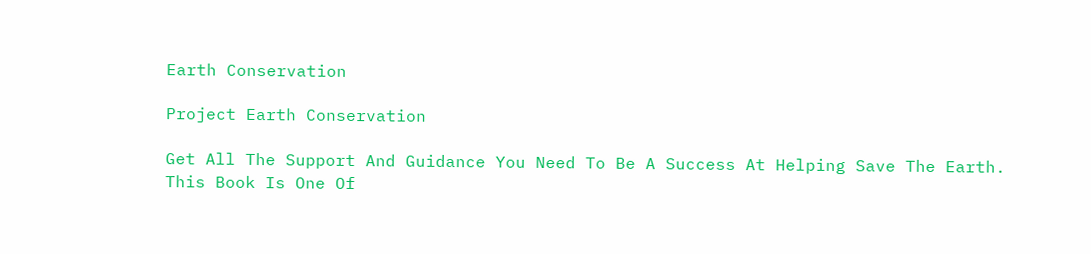Earth Conservation

Project Earth Conservation

Get All The Support And Guidance You Need To Be A Success At Helping Save The Earth. This Book Is One Of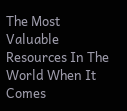The Most Valuable Resources In The World When It Comes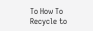To How To Recycle to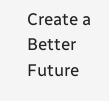Create a Better Future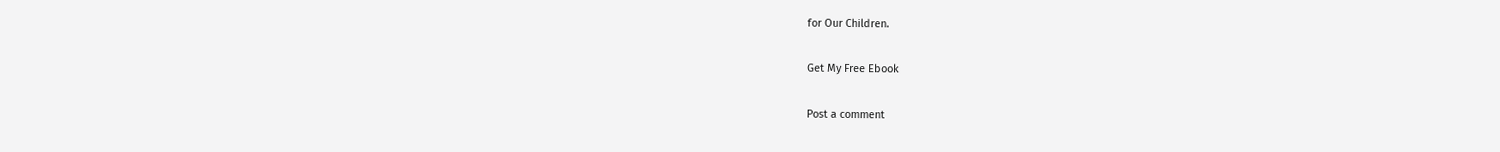for Our Children.

Get My Free Ebook

Post a comment